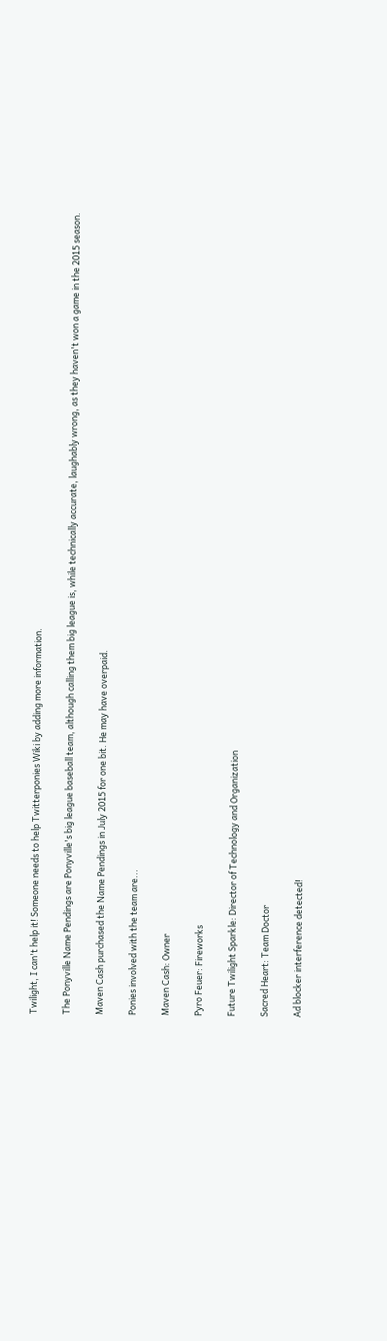Twilight, I can't help it! Someone needs to help Twitterponies Wiki by adding more information.

The Ponyville Name Pendings are Ponyville's big league baseball team, although calling them big league is, while technically accurate, laughably wrong, as they haven't won a game in the 2015 season.

Maven Cash purchased the Name Pendings in July 2015 for one bit. He may have overpaid.

Ponies involved with the team are...

Maven Cash: Owner

Pyro Feuer: Fireworks

Future Twilight Sparkle: Director of Technology and Organization

Sacred Heart: Team Doctor

Ad blocker interference detected!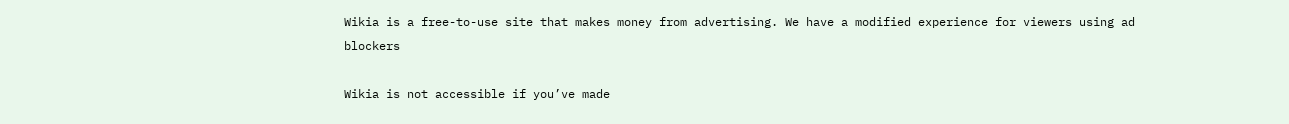Wikia is a free-to-use site that makes money from advertising. We have a modified experience for viewers using ad blockers

Wikia is not accessible if you’ve made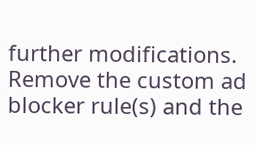further modifications. Remove the custom ad blocker rule(s) and the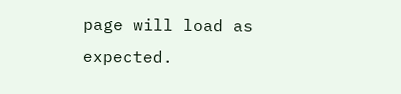page will load as expected.